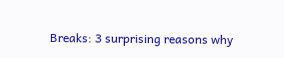Breaks: 3 surprising reasons why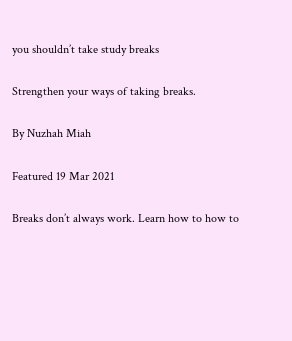you shouldn’t take study breaks

Strengthen your ways of taking breaks.

By Nuzhah Miah

Featured 19 Mar 2021

Breaks don’t always work. Learn how to how to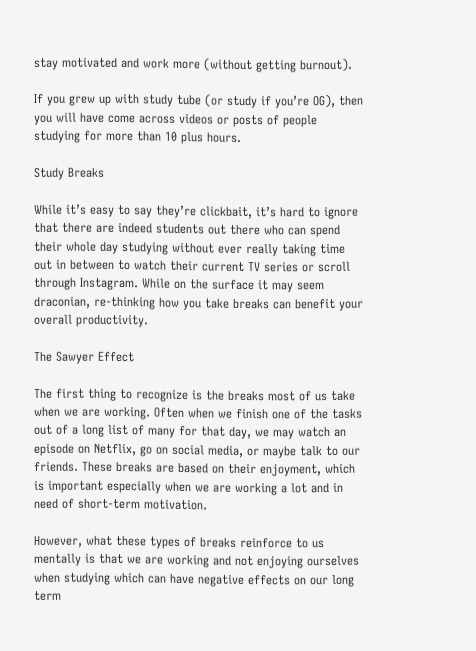stay motivated and work more (without getting burnout).

If you grew up with study tube (or study if you’re OG), then you will have come across videos or posts of people studying for more than 10 plus hours.

Study Breaks

While it’s easy to say they’re clickbait, it’s hard to ignore that there are indeed students out there who can spend their whole day studying without ever really taking time out in between to watch their current TV series or scroll through Instagram. While on the surface it may seem draconian, re-thinking how you take breaks can benefit your overall productivity.

The Sawyer Effect

The first thing to recognize is the breaks most of us take when we are working. Often when we finish one of the tasks out of a long list of many for that day, we may watch an episode on Netflix, go on social media, or maybe talk to our friends. These breaks are based on their enjoyment, which is important especially when we are working a lot and in need of short-term motivation.

However, what these types of breaks reinforce to us mentally is that we are working and not enjoying ourselves when studying which can have negative effects on our long term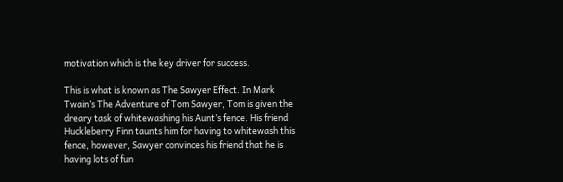motivation which is the key driver for success.

This is what is known as The Sawyer Effect. In Mark Twain’s The Adventure of Tom Sawyer, Tom is given the dreary task of whitewashing his Aunt’s fence. His friend Huckleberry Finn taunts him for having to whitewash this fence, however, Sawyer convinces his friend that he is having lots of fun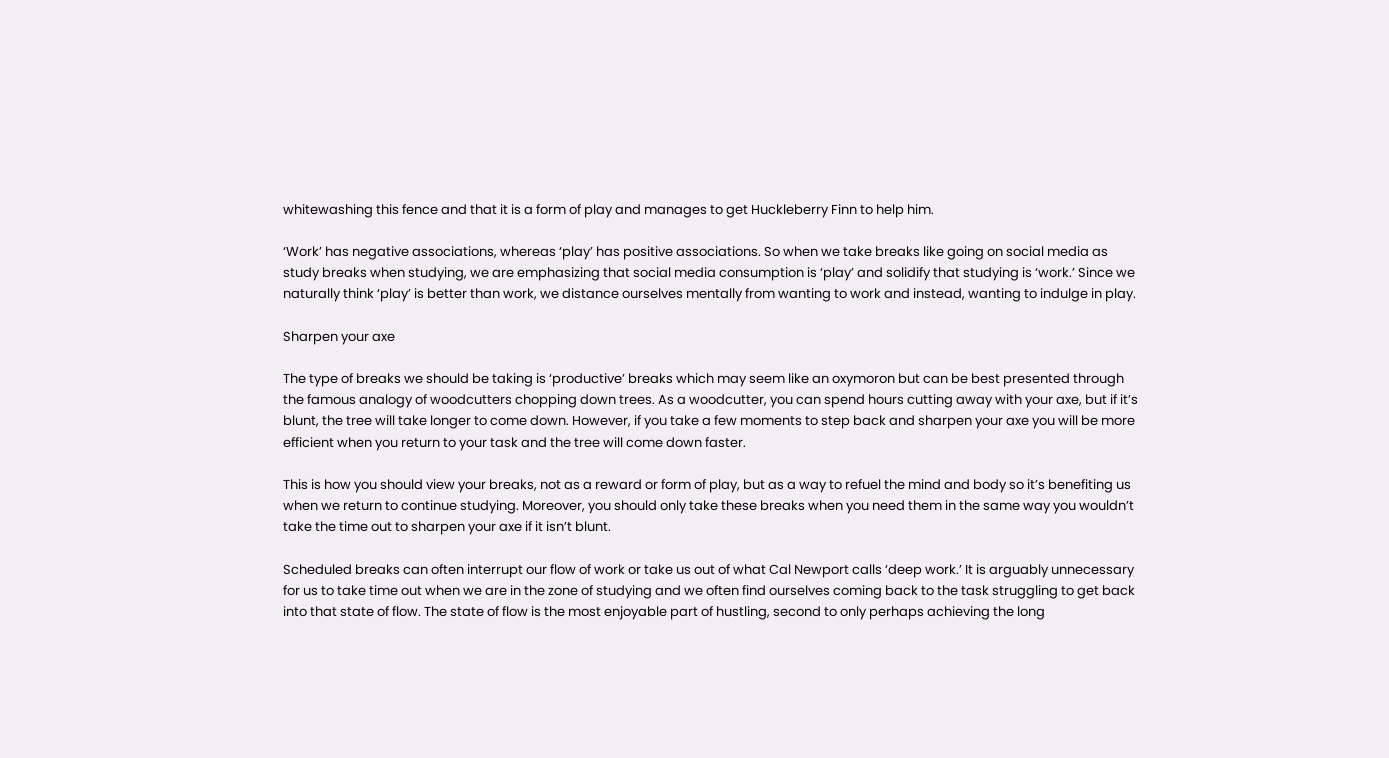whitewashing this fence and that it is a form of play and manages to get Huckleberry Finn to help him.

‘Work’ has negative associations, whereas ‘play’ has positive associations. So when we take breaks like going on social media as study breaks when studying, we are emphasizing that social media consumption is ‘play’ and solidify that studying is ‘work.’ Since we naturally think ‘play’ is better than work, we distance ourselves mentally from wanting to work and instead, wanting to indulge in play.

Sharpen your axe

The type of breaks we should be taking is ‘productive’ breaks which may seem like an oxymoron but can be best presented through the famous analogy of woodcutters chopping down trees. As a woodcutter, you can spend hours cutting away with your axe, but if it’s blunt, the tree will take longer to come down. However, if you take a few moments to step back and sharpen your axe you will be more efficient when you return to your task and the tree will come down faster.

This is how you should view your breaks, not as a reward or form of play, but as a way to refuel the mind and body so it’s benefiting us when we return to continue studying. Moreover, you should only take these breaks when you need them in the same way you wouldn’t take the time out to sharpen your axe if it isn’t blunt.

Scheduled breaks can often interrupt our flow of work or take us out of what Cal Newport calls ‘deep work.’ It is arguably unnecessary for us to take time out when we are in the zone of studying and we often find ourselves coming back to the task struggling to get back into that state of flow. The state of flow is the most enjoyable part of hustling, second to only perhaps achieving the long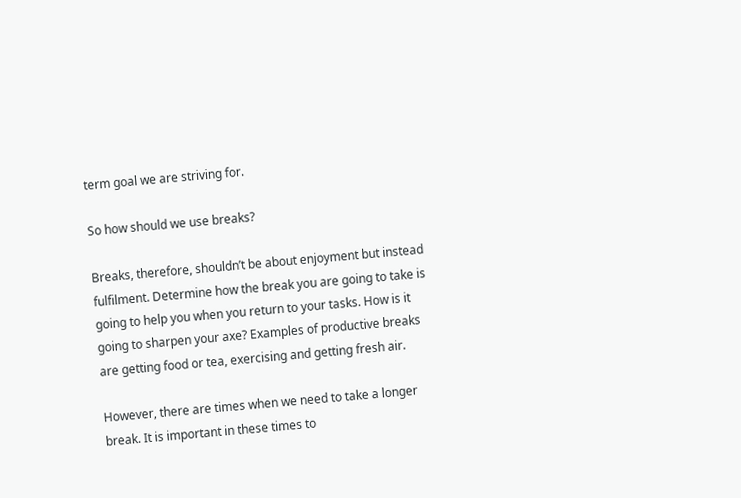term goal we are striving for.

So how should we use breaks?

Breaks, therefore, shouldn’t be about enjoyment but instead fulfilment. Determine how the break you are going to take is going to help you when you return to your tasks. How is it going to sharpen your axe? Examples of productive breaks are getting food or tea, exercising and getting fresh air.

However, there are times when we need to take a longer break. It is important in these times to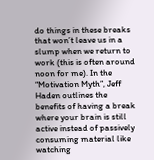do things in these breaks that won’t leave us in a slump when we return to work (this is often around noon for me). In the “Motivation Myth”, Jeff Haden outlines the benefits of having a break where your brain is still active instead of passively consuming material like watching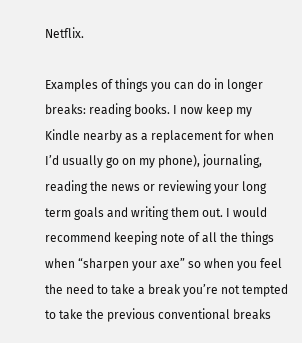Netflix.

Examples of things you can do in longer breaks: reading books. I now keep my Kindle nearby as a replacement for when I’d usually go on my phone), journaling, reading the news or reviewing your long term goals and writing them out. I would recommend keeping note of all the things when “sharpen your axe” so when you feel the need to take a break you’re not tempted to take the previous conventional breaks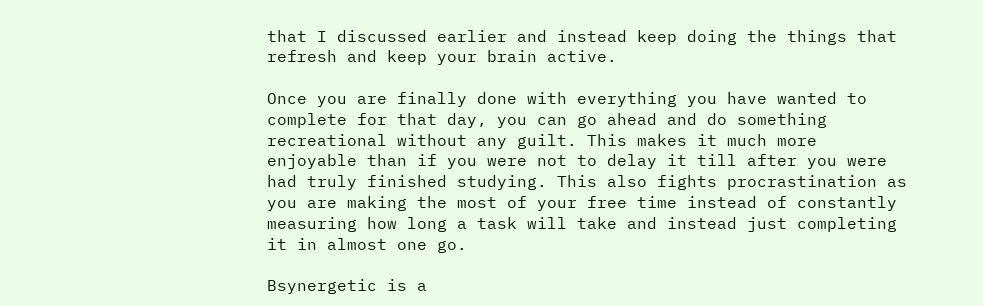that I discussed earlier and instead keep doing the things that refresh and keep your brain active.

Once you are finally done with everything you have wanted to complete for that day, you can go ahead and do something recreational without any guilt. This makes it much more enjoyable than if you were not to delay it till after you were had truly finished studying. This also fights procrastination as you are making the most of your free time instead of constantly measuring how long a task will take and instead just completing it in almost one go.

Bsynergetic is a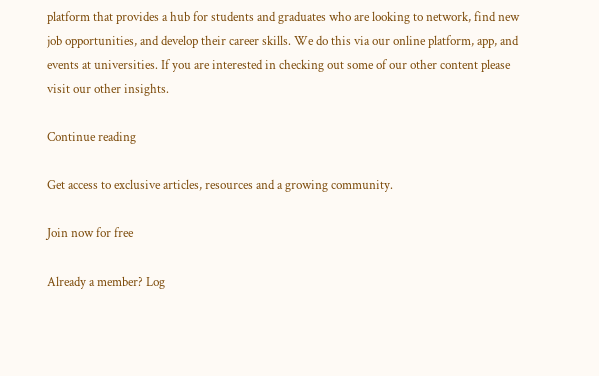platform that provides a hub for students and graduates who are looking to network, find new job opportunities, and develop their career skills. We do this via our online platform, app, and events at universities. If you are interested in checking out some of our other content please visit our other insights.

Continue reading

Get access to exclusive articles, resources and a growing community.

Join now for free

Already a member? Log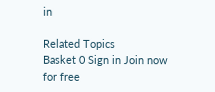in

Related Topics
Basket 0 Sign in Join now for free